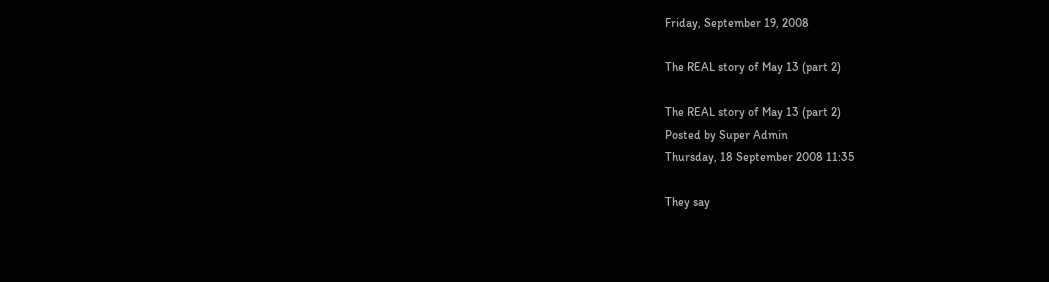Friday, September 19, 2008

The REAL story of May 13 (part 2)

The REAL story of May 13 (part 2)
Posted by Super Admin
Thursday, 18 September 2008 11:35

They say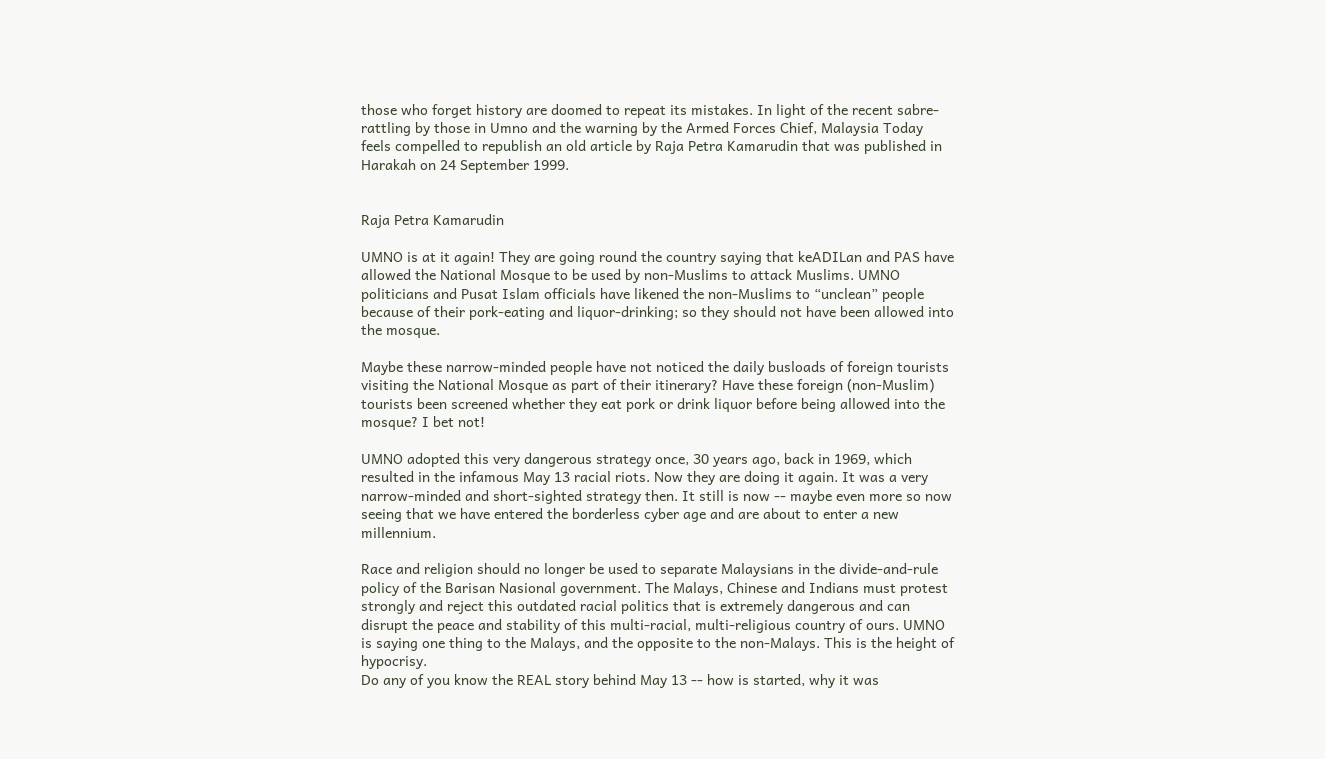those who forget history are doomed to repeat its mistakes. In light of the recent sabre-rattling by those in Umno and the warning by the Armed Forces Chief, Malaysia Today feels compelled to republish an old article by Raja Petra Kamarudin that was published in Harakah on 24 September 1999.


Raja Petra Kamarudin

UMNO is at it again! They are going round the country saying that keADILan and PAS have allowed the National Mosque to be used by non-Muslims to attack Muslims. UMNO politicians and Pusat Islam officials have likened the non-Muslims to “unclean” people because of their pork-eating and liquor-drinking; so they should not have been allowed into the mosque.

Maybe these narrow-minded people have not noticed the daily busloads of foreign tourists visiting the National Mosque as part of their itinerary? Have these foreign (non-Muslim) tourists been screened whether they eat pork or drink liquor before being allowed into the mosque? I bet not!

UMNO adopted this very dangerous strategy once, 30 years ago, back in 1969, which resulted in the infamous May 13 racial riots. Now they are doing it again. It was a very narrow-minded and short-sighted strategy then. It still is now -- maybe even more so now seeing that we have entered the borderless cyber age and are about to enter a new millennium.

Race and religion should no longer be used to separate Malaysians in the divide-and-rule policy of the Barisan Nasional government. The Malays, Chinese and Indians must protest strongly and reject this outdated racial politics that is extremely dangerous and can disrupt the peace and stability of this multi-racial, multi-religious country of ours. UMNO is saying one thing to the Malays, and the opposite to the non-Malays. This is the height of hypocrisy.
Do any of you know the REAL story behind May 13 -- how is started, why it was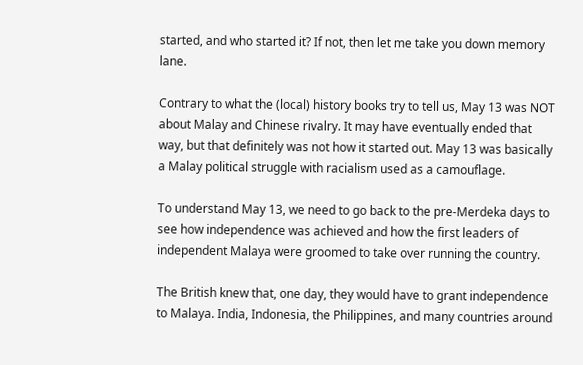started, and who started it? If not, then let me take you down memory lane.

Contrary to what the (local) history books try to tell us, May 13 was NOT about Malay and Chinese rivalry. It may have eventually ended that way, but that definitely was not how it started out. May 13 was basically a Malay political struggle with racialism used as a camouflage.

To understand May 13, we need to go back to the pre-Merdeka days to see how independence was achieved and how the first leaders of independent Malaya were groomed to take over running the country.

The British knew that, one day, they would have to grant independence to Malaya. India, Indonesia, the Philippines, and many countries around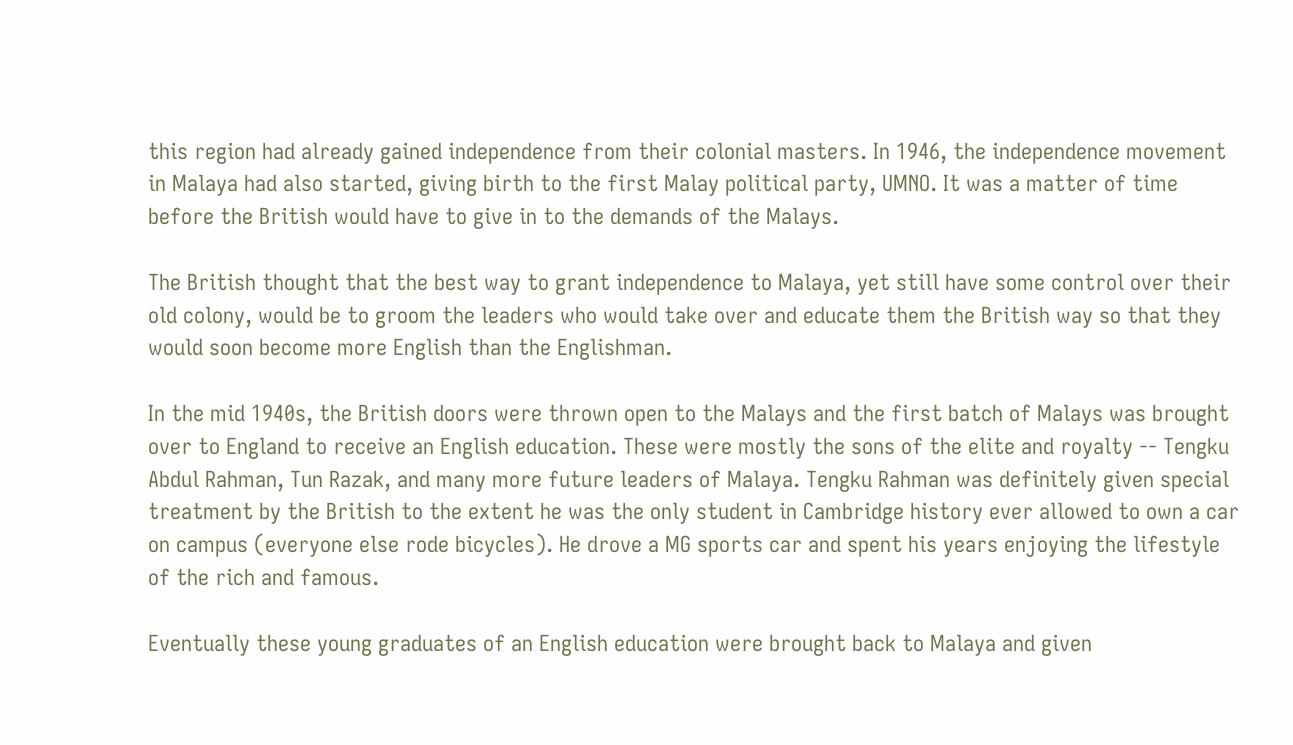this region had already gained independence from their colonial masters. In 1946, the independence movement in Malaya had also started, giving birth to the first Malay political party, UMNO. It was a matter of time before the British would have to give in to the demands of the Malays.

The British thought that the best way to grant independence to Malaya, yet still have some control over their old colony, would be to groom the leaders who would take over and educate them the British way so that they would soon become more English than the Englishman.

In the mid 1940s, the British doors were thrown open to the Malays and the first batch of Malays was brought over to England to receive an English education. These were mostly the sons of the elite and royalty -- Tengku Abdul Rahman, Tun Razak, and many more future leaders of Malaya. Tengku Rahman was definitely given special treatment by the British to the extent he was the only student in Cambridge history ever allowed to own a car on campus (everyone else rode bicycles). He drove a MG sports car and spent his years enjoying the lifestyle of the rich and famous.

Eventually these young graduates of an English education were brought back to Malaya and given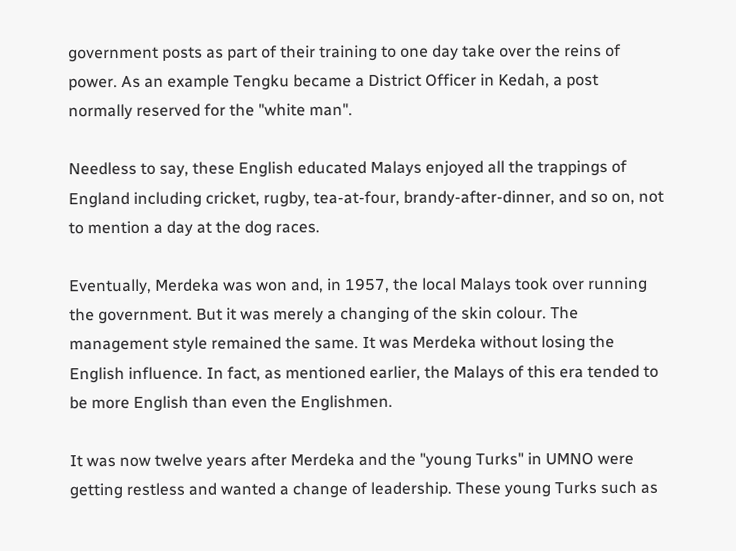government posts as part of their training to one day take over the reins of power. As an example Tengku became a District Officer in Kedah, a post normally reserved for the "white man".

Needless to say, these English educated Malays enjoyed all the trappings of England including cricket, rugby, tea-at-four, brandy-after-dinner, and so on, not to mention a day at the dog races.

Eventually, Merdeka was won and, in 1957, the local Malays took over running the government. But it was merely a changing of the skin colour. The management style remained the same. It was Merdeka without losing the English influence. In fact, as mentioned earlier, the Malays of this era tended to be more English than even the Englishmen.

It was now twelve years after Merdeka and the "young Turks" in UMNO were getting restless and wanted a change of leadership. These young Turks such as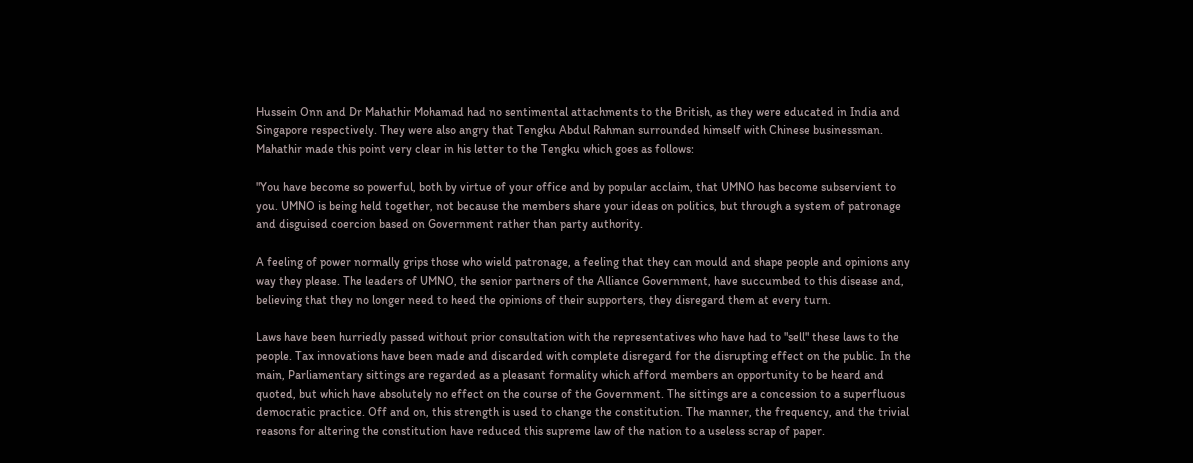Hussein Onn and Dr Mahathir Mohamad had no sentimental attachments to the British, as they were educated in India and Singapore respectively. They were also angry that Tengku Abdul Rahman surrounded himself with Chinese businessman.
Mahathir made this point very clear in his letter to the Tengku which goes as follows:

"You have become so powerful, both by virtue of your office and by popular acclaim, that UMNO has become subservient to you. UMNO is being held together, not because the members share your ideas on politics, but through a system of patronage and disguised coercion based on Government rather than party authority.

A feeling of power normally grips those who wield patronage, a feeling that they can mould and shape people and opinions any way they please. The leaders of UMNO, the senior partners of the Alliance Government, have succumbed to this disease and, believing that they no longer need to heed the opinions of their supporters, they disregard them at every turn.

Laws have been hurriedly passed without prior consultation with the representatives who have had to "sell" these laws to the people. Tax innovations have been made and discarded with complete disregard for the disrupting effect on the public. In the main, Parliamentary sittings are regarded as a pleasant formality which afford members an opportunity to be heard and quoted, but which have absolutely no effect on the course of the Government. The sittings are a concession to a superfluous democratic practice. Off and on, this strength is used to change the constitution. The manner, the frequency, and the trivial reasons for altering the constitution have reduced this supreme law of the nation to a useless scrap of paper.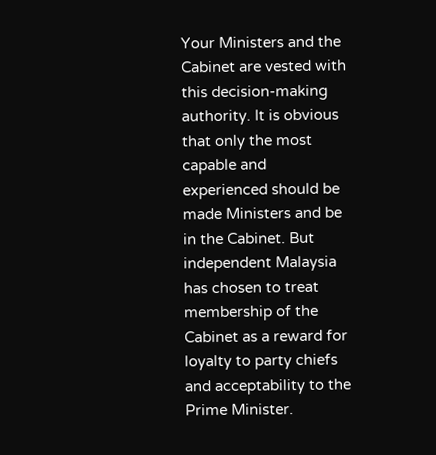Your Ministers and the Cabinet are vested with this decision-making authority. It is obvious that only the most capable and experienced should be made Ministers and be in the Cabinet. But independent Malaysia has chosen to treat membership of the Cabinet as a reward for loyalty to party chiefs and acceptability to the Prime Minister.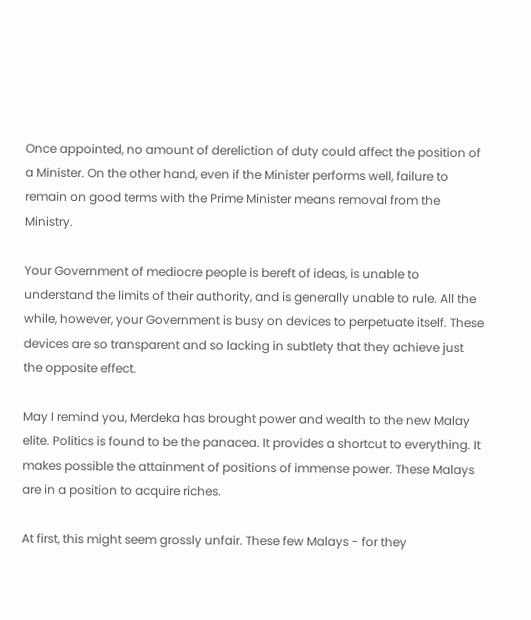Once appointed, no amount of dereliction of duty could affect the position of a Minister. On the other hand, even if the Minister performs well, failure to remain on good terms with the Prime Minister means removal from the Ministry.

Your Government of mediocre people is bereft of ideas, is unable to understand the limits of their authority, and is generally unable to rule. All the while, however, your Government is busy on devices to perpetuate itself. These devices are so transparent and so lacking in subtlety that they achieve just the opposite effect.

May I remind you, Merdeka has brought power and wealth to the new Malay elite. Politics is found to be the panacea. It provides a shortcut to everything. It makes possible the attainment of positions of immense power. These Malays are in a position to acquire riches.

At first, this might seem grossly unfair. These few Malays - for they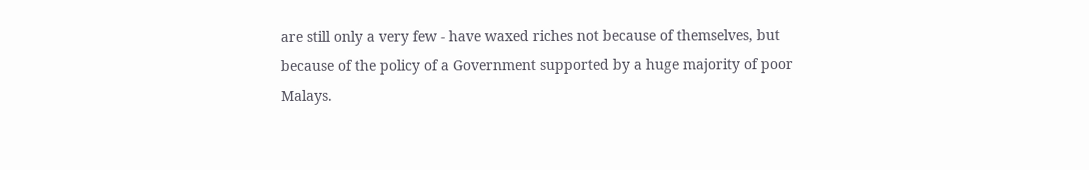are still only a very few - have waxed riches not because of themselves, but because of the policy of a Government supported by a huge majority of poor Malays.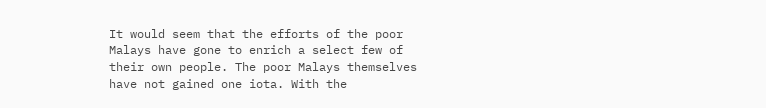It would seem that the efforts of the poor Malays have gone to enrich a select few of their own people. The poor Malays themselves have not gained one iota. With the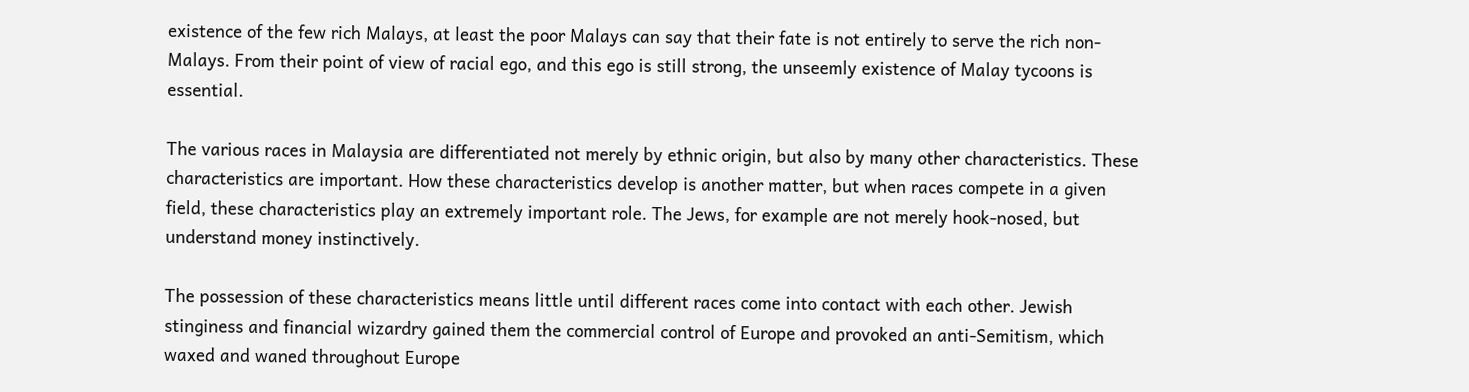existence of the few rich Malays, at least the poor Malays can say that their fate is not entirely to serve the rich non-Malays. From their point of view of racial ego, and this ego is still strong, the unseemly existence of Malay tycoons is essential.

The various races in Malaysia are differentiated not merely by ethnic origin, but also by many other characteristics. These characteristics are important. How these characteristics develop is another matter, but when races compete in a given field, these characteristics play an extremely important role. The Jews, for example are not merely hook-nosed, but understand money instinctively.

The possession of these characteristics means little until different races come into contact with each other. Jewish stinginess and financial wizardry gained them the commercial control of Europe and provoked an anti-Semitism, which waxed and waned throughout Europe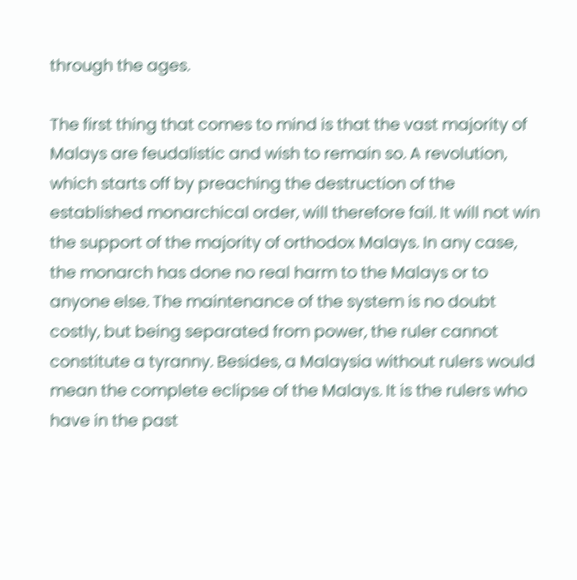through the ages.

The first thing that comes to mind is that the vast majority of Malays are feudalistic and wish to remain so. A revolution, which starts off by preaching the destruction of the established monarchical order, will therefore fail. It will not win the support of the majority of orthodox Malays. In any case, the monarch has done no real harm to the Malays or to anyone else. The maintenance of the system is no doubt costly, but being separated from power, the ruler cannot constitute a tyranny. Besides, a Malaysia without rulers would mean the complete eclipse of the Malays. It is the rulers who have in the past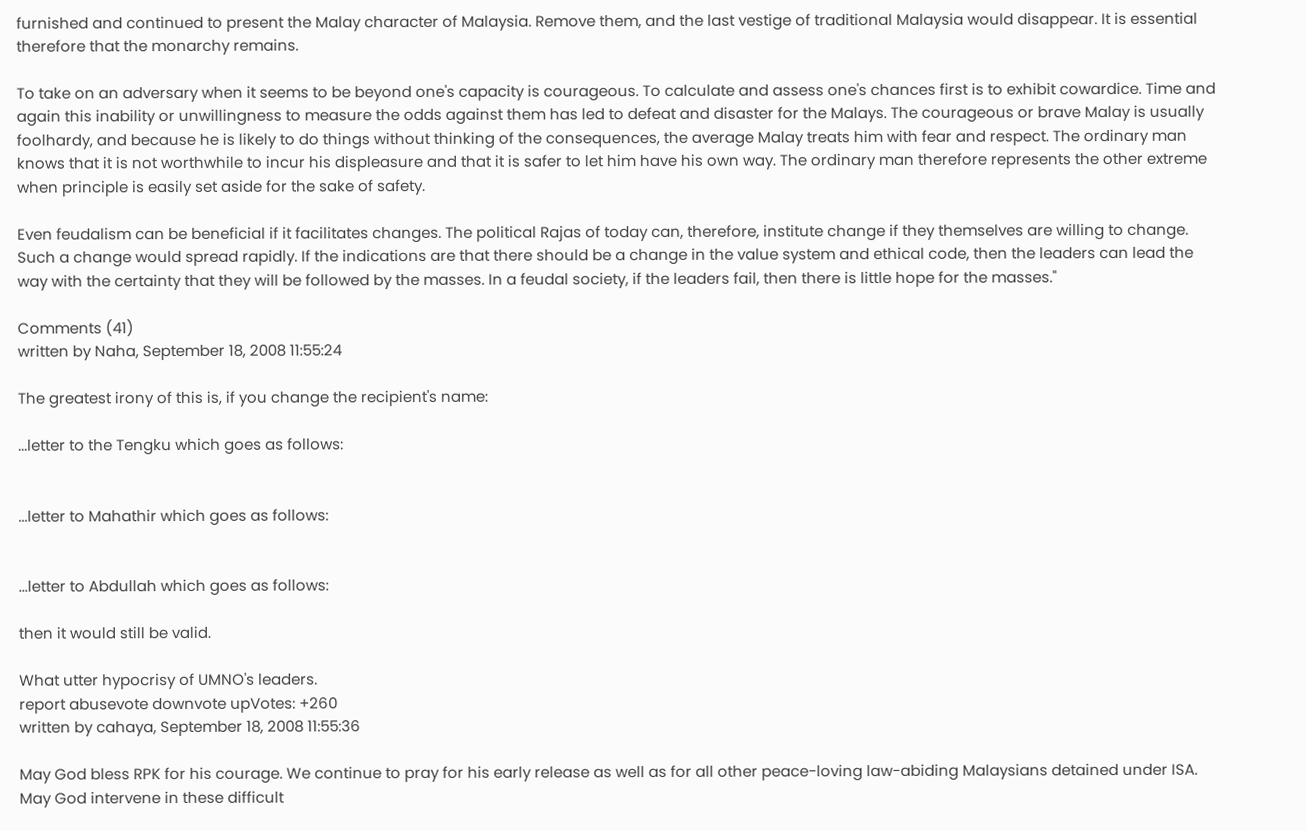furnished and continued to present the Malay character of Malaysia. Remove them, and the last vestige of traditional Malaysia would disappear. It is essential therefore that the monarchy remains.

To take on an adversary when it seems to be beyond one's capacity is courageous. To calculate and assess one's chances first is to exhibit cowardice. Time and again this inability or unwillingness to measure the odds against them has led to defeat and disaster for the Malays. The courageous or brave Malay is usually foolhardy, and because he is likely to do things without thinking of the consequences, the average Malay treats him with fear and respect. The ordinary man knows that it is not worthwhile to incur his displeasure and that it is safer to let him have his own way. The ordinary man therefore represents the other extreme when principle is easily set aside for the sake of safety.

Even feudalism can be beneficial if it facilitates changes. The political Rajas of today can, therefore, institute change if they themselves are willing to change. Such a change would spread rapidly. If the indications are that there should be a change in the value system and ethical code, then the leaders can lead the way with the certainty that they will be followed by the masses. In a feudal society, if the leaders fail, then there is little hope for the masses."

Comments (41)
written by Naha, September 18, 2008 11:55:24

The greatest irony of this is, if you change the recipient's name:

...letter to the Tengku which goes as follows:


...letter to Mahathir which goes as follows:


...letter to Abdullah which goes as follows:

then it would still be valid.

What utter hypocrisy of UMNO's leaders.
report abusevote downvote upVotes: +260
written by cahaya, September 18, 2008 11:55:36

May God bless RPK for his courage. We continue to pray for his early release as well as for all other peace-loving law-abiding Malaysians detained under ISA. May God intervene in these difficult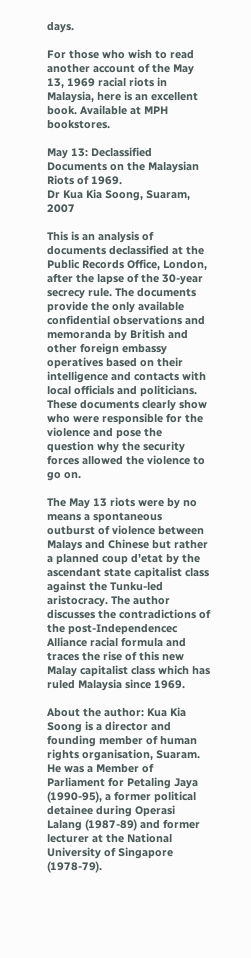days.

For those who wish to read another account of the May 13, 1969 racial riots in Malaysia, here is an excellent book. Available at MPH bookstores.

May 13: Declassified Documents on the Malaysian Riots of 1969.
Dr Kua Kia Soong, Suaram, 2007

This is an analysis of documents declassified at the Public Records Office, London, after the lapse of the 30-year secrecy rule. The documents provide the only available confidential observations and memoranda by British and other foreign embassy operatives based on their intelligence and contacts with local officials and politicians. These documents clearly show who were responsible for the violence and pose the question why the security forces allowed the violence to go on.

The May 13 riots were by no means a spontaneous outburst of violence between Malays and Chinese but rather a planned coup d’etat by the ascendant state capitalist class against the Tunku-led aristocracy. The author discusses the contradictions of the post-Independencec Alliance racial formula and traces the rise of this new Malay capitalist class which has ruled Malaysia since 1969.

About the author: Kua Kia Soong is a director and founding member of human rights organisation, Suaram. He was a Member of Parliament for Petaling Jaya (1990-95), a former political detainee during Operasi Lalang (1987-89) and former lecturer at the National University of Singapore (1978-79).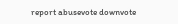report abusevote downvote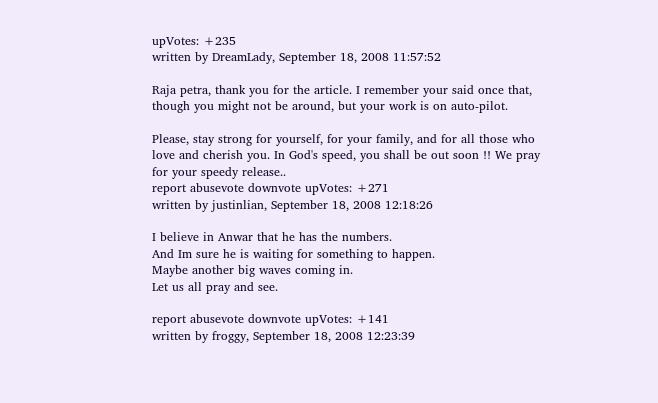upVotes: +235
written by DreamLady, September 18, 2008 11:57:52

Raja petra, thank you for the article. I remember your said once that, though you might not be around, but your work is on auto-pilot.

Please, stay strong for yourself, for your family, and for all those who love and cherish you. In God's speed, you shall be out soon !! We pray for your speedy release..
report abusevote downvote upVotes: +271
written by justinlian, September 18, 2008 12:18:26

I believe in Anwar that he has the numbers.
And Im sure he is waiting for something to happen.
Maybe another big waves coming in.
Let us all pray and see.

report abusevote downvote upVotes: +141
written by froggy, September 18, 2008 12:23:39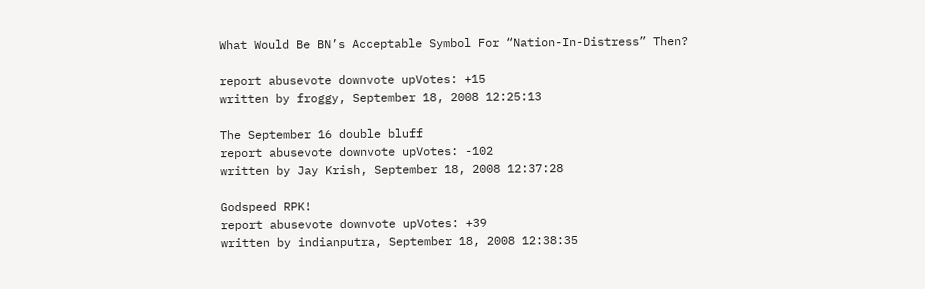What Would Be BN’s Acceptable Symbol For “Nation-In-Distress” Then?

report abusevote downvote upVotes: +15
written by froggy, September 18, 2008 12:25:13

The September 16 double bluff
report abusevote downvote upVotes: -102
written by Jay Krish, September 18, 2008 12:37:28

Godspeed RPK!
report abusevote downvote upVotes: +39
written by indianputra, September 18, 2008 12:38:35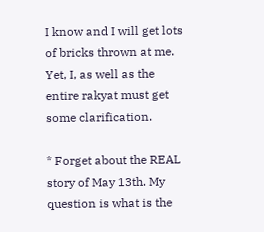I know and I will get lots of bricks thrown at me. Yet, I, as well as the entire rakyat must get some clarification.

* Forget about the REAL story of May 13th. My question is what is the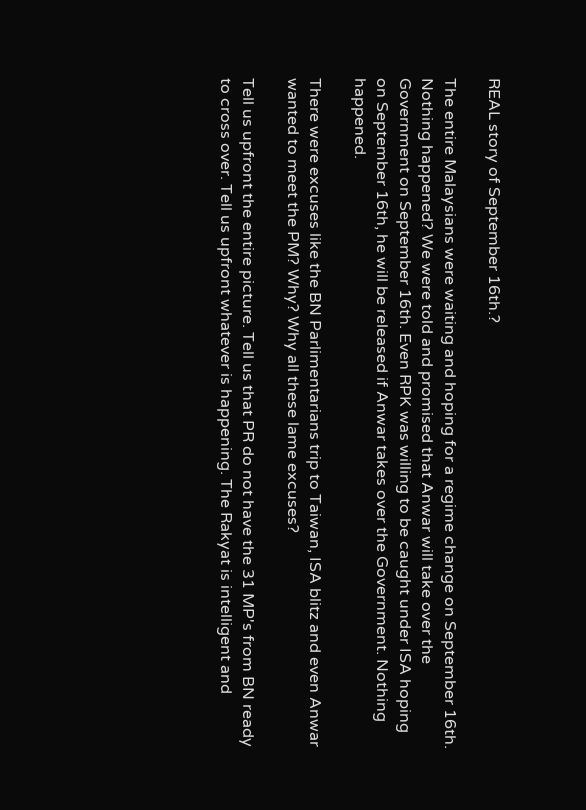REAL story of September 16th.?

The entire Malaysians were waiting and hoping for a regime change on September 16th. Nothing happened? We were told and promised that Anwar will take over the Government on September 16th. Even RPK was willing to be caught under ISA hoping on September 16th, he will be released if Anwar takes over the Government. Nothing happened.

There were excuses like the BN Parlimentarians trip to Taiwan, ISA blitz and even Anwar wanted to meet the PM? Why? Why all these lame excuses?

Tell us upfront the entire picture. Tell us that PR do not have the 31 MP's from BN ready to cross over. Tell us upfront whatever is happening. The Rakyat is intelligent and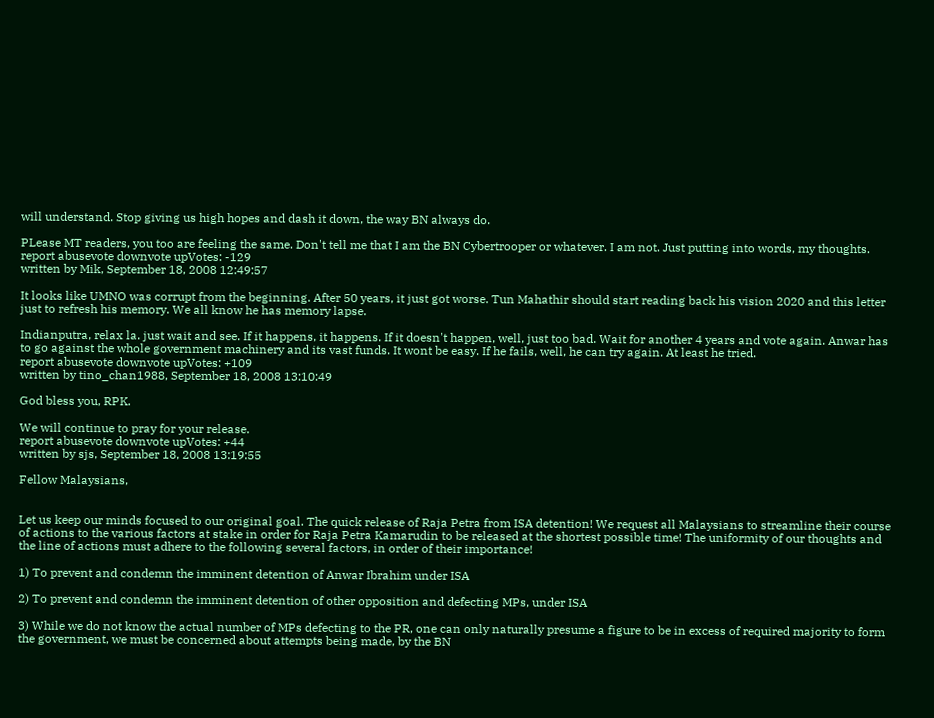will understand. Stop giving us high hopes and dash it down, the way BN always do.

PLease MT readers, you too are feeling the same. Don't tell me that I am the BN Cybertrooper or whatever. I am not. Just putting into words, my thoughts.
report abusevote downvote upVotes: -129
written by Mik, September 18, 2008 12:49:57

It looks like UMNO was corrupt from the beginning. After 50 years, it just got worse. Tun Mahathir should start reading back his vision 2020 and this letter just to refresh his memory. We all know he has memory lapse.

Indianputra, relax la. just wait and see. If it happens, it happens. If it doesn't happen, well, just too bad. Wait for another 4 years and vote again. Anwar has to go against the whole government machinery and its vast funds. It wont be easy. If he fails, well, he can try again. At least he tried.
report abusevote downvote upVotes: +109
written by tino_chan1988, September 18, 2008 13:10:49

God bless you, RPK.

We will continue to pray for your release.
report abusevote downvote upVotes: +44
written by sjs, September 18, 2008 13:19:55

Fellow Malaysians,


Let us keep our minds focused to our original goal. The quick release of Raja Petra from ISA detention! We request all Malaysians to streamline their course of actions to the various factors at stake in order for Raja Petra Kamarudin to be released at the shortest possible time! The uniformity of our thoughts and the line of actions must adhere to the following several factors, in order of their importance!

1) To prevent and condemn the imminent detention of Anwar Ibrahim under ISA

2) To prevent and condemn the imminent detention of other opposition and defecting MPs, under ISA

3) While we do not know the actual number of MPs defecting to the PR, one can only naturally presume a figure to be in excess of required majority to form the government, we must be concerned about attempts being made, by the BN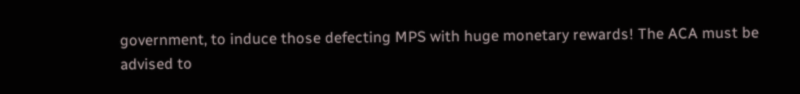government, to induce those defecting MPS with huge monetary rewards! The ACA must be advised to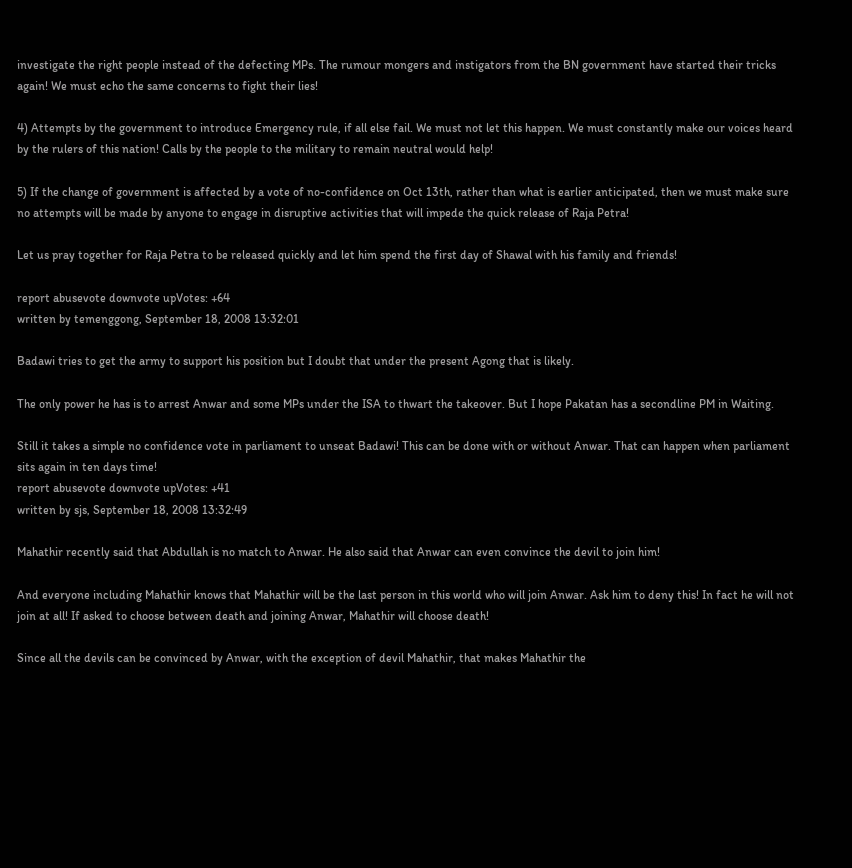investigate the right people instead of the defecting MPs. The rumour mongers and instigators from the BN government have started their tricks again! We must echo the same concerns to fight their lies!

4) Attempts by the government to introduce Emergency rule, if all else fail. We must not let this happen. We must constantly make our voices heard by the rulers of this nation! Calls by the people to the military to remain neutral would help!

5) If the change of government is affected by a vote of no-confidence on Oct 13th, rather than what is earlier anticipated, then we must make sure no attempts will be made by anyone to engage in disruptive activities that will impede the quick release of Raja Petra!

Let us pray together for Raja Petra to be released quickly and let him spend the first day of Shawal with his family and friends!

report abusevote downvote upVotes: +64
written by temenggong, September 18, 2008 13:32:01

Badawi tries to get the army to support his position but I doubt that under the present Agong that is likely.

The only power he has is to arrest Anwar and some MPs under the ISA to thwart the takeover. But I hope Pakatan has a secondline PM in Waiting.

Still it takes a simple no confidence vote in parliament to unseat Badawi! This can be done with or without Anwar. That can happen when parliament sits again in ten days time!
report abusevote downvote upVotes: +41
written by sjs, September 18, 2008 13:32:49

Mahathir recently said that Abdullah is no match to Anwar. He also said that Anwar can even convince the devil to join him!

And everyone including Mahathir knows that Mahathir will be the last person in this world who will join Anwar. Ask him to deny this! In fact he will not join at all! If asked to choose between death and joining Anwar, Mahathir will choose death!

Since all the devils can be convinced by Anwar, with the exception of devil Mahathir, that makes Mahathir the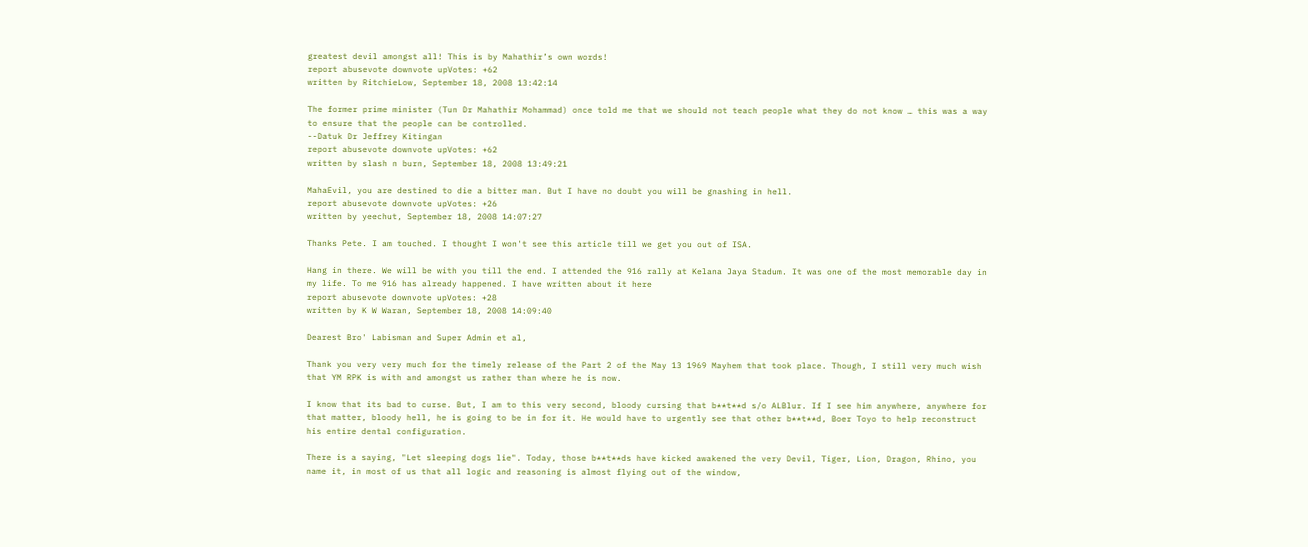greatest devil amongst all! This is by Mahathir’s own words!
report abusevote downvote upVotes: +62
written by RitchieLow, September 18, 2008 13:42:14

The former prime minister (Tun Dr Mahathir Mohammad) once told me that we should not teach people what they do not know … this was a way to ensure that the people can be controlled.
--Datuk Dr Jeffrey Kitingan
report abusevote downvote upVotes: +62
written by slash n burn, September 18, 2008 13:49:21

MahaEvil, you are destined to die a bitter man. But I have no doubt you will be gnashing in hell.
report abusevote downvote upVotes: +26
written by yeechut, September 18, 2008 14:07:27

Thanks Pete. I am touched. I thought I won't see this article till we get you out of ISA.

Hang in there. We will be with you till the end. I attended the 916 rally at Kelana Jaya Stadum. It was one of the most memorable day in my life. To me 916 has already happened. I have written about it here
report abusevote downvote upVotes: +28
written by K W Waran, September 18, 2008 14:09:40

Dearest Bro' Labisman and Super Admin et al,

Thank you very very much for the timely release of the Part 2 of the May 13 1969 Mayhem that took place. Though, I still very much wish that YM RPK is with and amongst us rather than where he is now.

I know that its bad to curse. But, I am to this very second, bloody cursing that b**t**d s/o ALBlur. If I see him anywhere, anywhere for that matter, bloody hell, he is going to be in for it. He would have to urgently see that other b**t**d, Boer Toyo to help reconstruct his entire dental configuration.

There is a saying, "Let sleeping dogs lie". Today, those b**t**ds have kicked awakened the very Devil, Tiger, Lion, Dragon, Rhino, you name it, in most of us that all logic and reasoning is almost flying out of the window,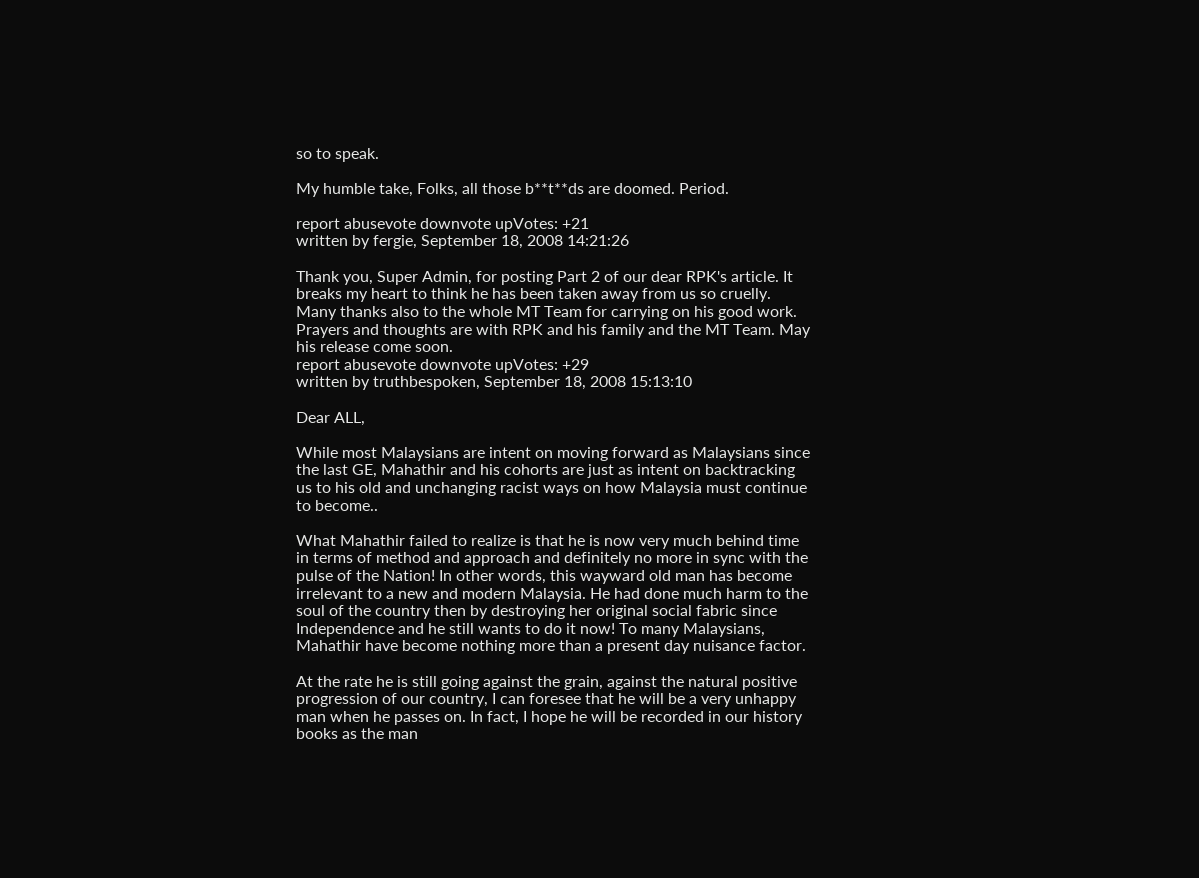so to speak.

My humble take, Folks, all those b**t**ds are doomed. Period.

report abusevote downvote upVotes: +21
written by fergie, September 18, 2008 14:21:26

Thank you, Super Admin, for posting Part 2 of our dear RPK's article. It breaks my heart to think he has been taken away from us so cruelly. Many thanks also to the whole MT Team for carrying on his good work. Prayers and thoughts are with RPK and his family and the MT Team. May his release come soon.
report abusevote downvote upVotes: +29
written by truthbespoken, September 18, 2008 15:13:10

Dear ALL,

While most Malaysians are intent on moving forward as Malaysians since the last GE, Mahathir and his cohorts are just as intent on backtracking us to his old and unchanging racist ways on how Malaysia must continue to become..

What Mahathir failed to realize is that he is now very much behind time in terms of method and approach and definitely no more in sync with the pulse of the Nation! In other words, this wayward old man has become irrelevant to a new and modern Malaysia. He had done much harm to the soul of the country then by destroying her original social fabric since Independence and he still wants to do it now! To many Malaysians, Mahathir have become nothing more than a present day nuisance factor.

At the rate he is still going against the grain, against the natural positive progression of our country, I can foresee that he will be a very unhappy man when he passes on. In fact, I hope he will be recorded in our history books as the man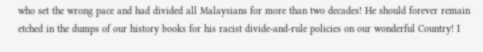who set the wrong pace and had divided all Malaysians for more than two decades! He should forever remain etched in the dumps of our history books for his racist divide-and-rule policies on our wonderful Country! I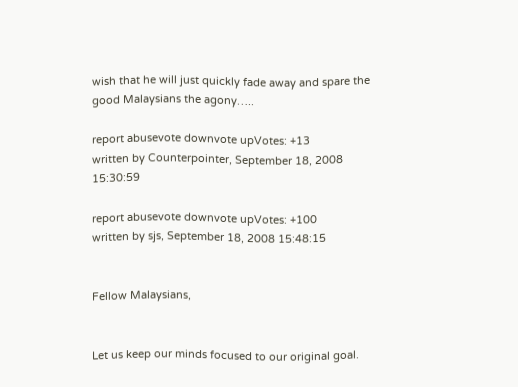wish that he will just quickly fade away and spare the good Malaysians the agony…..

report abusevote downvote upVotes: +13
written by Counterpointer, September 18, 2008 15:30:59

report abusevote downvote upVotes: +100
written by sjs, September 18, 2008 15:48:15


Fellow Malaysians,


Let us keep our minds focused to our original goal.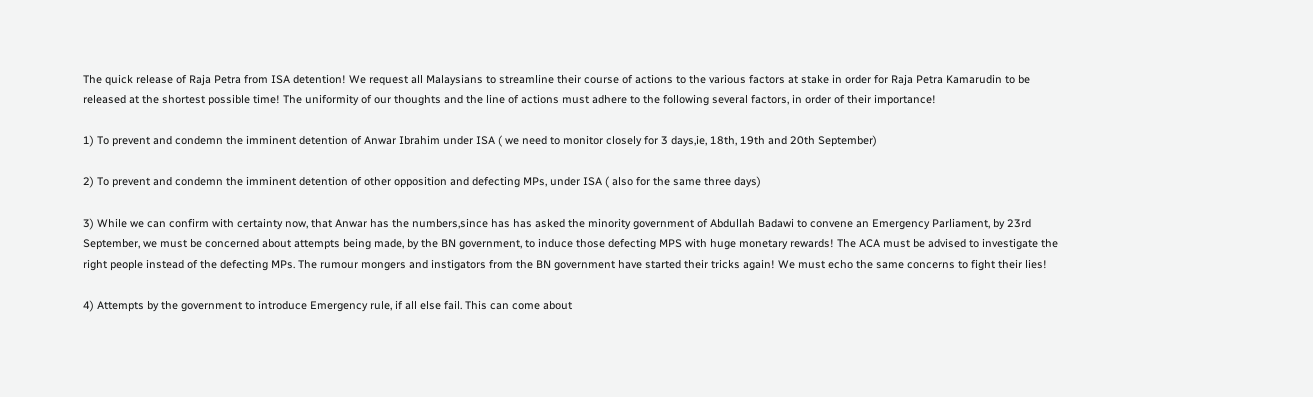The quick release of Raja Petra from ISA detention! We request all Malaysians to streamline their course of actions to the various factors at stake in order for Raja Petra Kamarudin to be released at the shortest possible time! The uniformity of our thoughts and the line of actions must adhere to the following several factors, in order of their importance!

1) To prevent and condemn the imminent detention of Anwar Ibrahim under ISA ( we need to monitor closely for 3 days,ie, 18th, 19th and 20th September)

2) To prevent and condemn the imminent detention of other opposition and defecting MPs, under ISA ( also for the same three days)

3) While we can confirm with certainty now, that Anwar has the numbers,since has has asked the minority government of Abdullah Badawi to convene an Emergency Parliament, by 23rd September, we must be concerned about attempts being made, by the BN government, to induce those defecting MPS with huge monetary rewards! The ACA must be advised to investigate the right people instead of the defecting MPs. The rumour mongers and instigators from the BN government have started their tricks again! We must echo the same concerns to fight their lies!

4) Attempts by the government to introduce Emergency rule, if all else fail. This can come about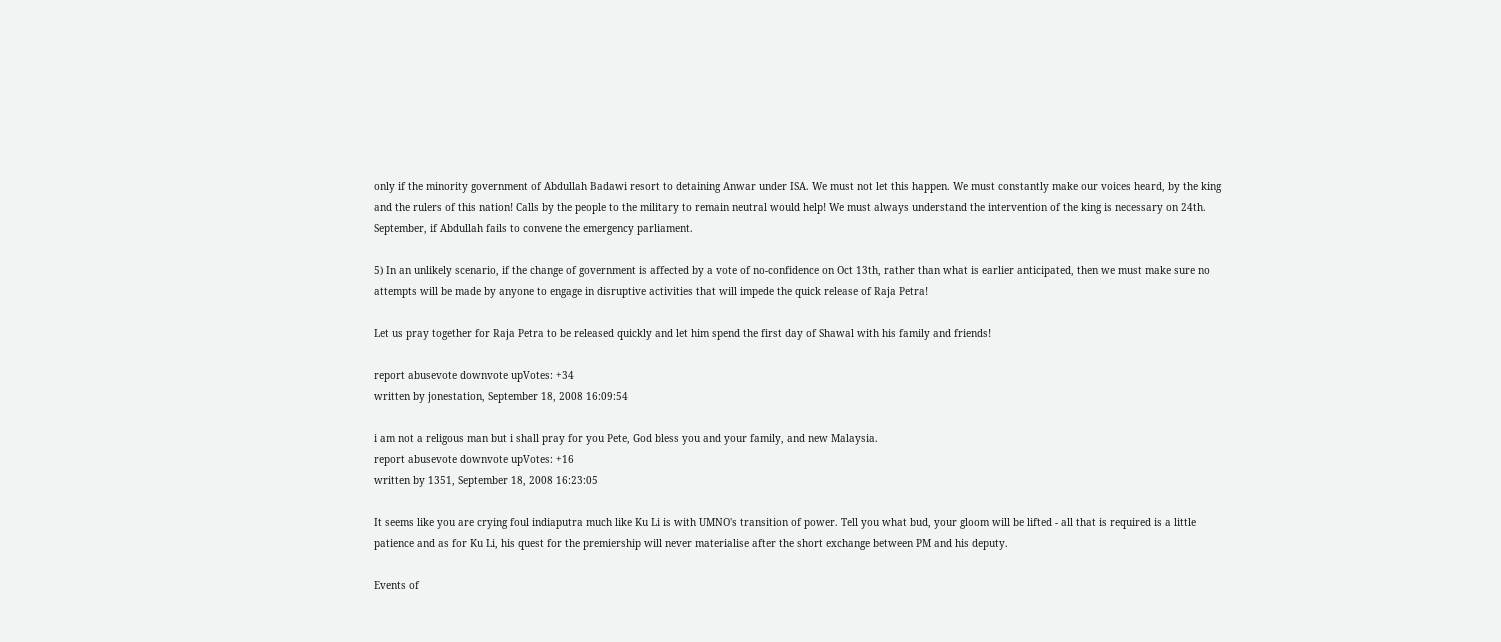only if the minority government of Abdullah Badawi resort to detaining Anwar under ISA. We must not let this happen. We must constantly make our voices heard, by the king and the rulers of this nation! Calls by the people to the military to remain neutral would help! We must always understand the intervention of the king is necessary on 24th. September, if Abdullah fails to convene the emergency parliament.

5) In an unlikely scenario, if the change of government is affected by a vote of no-confidence on Oct 13th, rather than what is earlier anticipated, then we must make sure no attempts will be made by anyone to engage in disruptive activities that will impede the quick release of Raja Petra!

Let us pray together for Raja Petra to be released quickly and let him spend the first day of Shawal with his family and friends!

report abusevote downvote upVotes: +34
written by jonestation, September 18, 2008 16:09:54

i am not a religous man but i shall pray for you Pete, God bless you and your family, and new Malaysia.
report abusevote downvote upVotes: +16
written by 1351, September 18, 2008 16:23:05

It seems like you are crying foul indiaputra much like Ku Li is with UMNO's transition of power. Tell you what bud, your gloom will be lifted - all that is required is a little patience and as for Ku Li, his quest for the premiership will never materialise after the short exchange between PM and his deputy.

Events of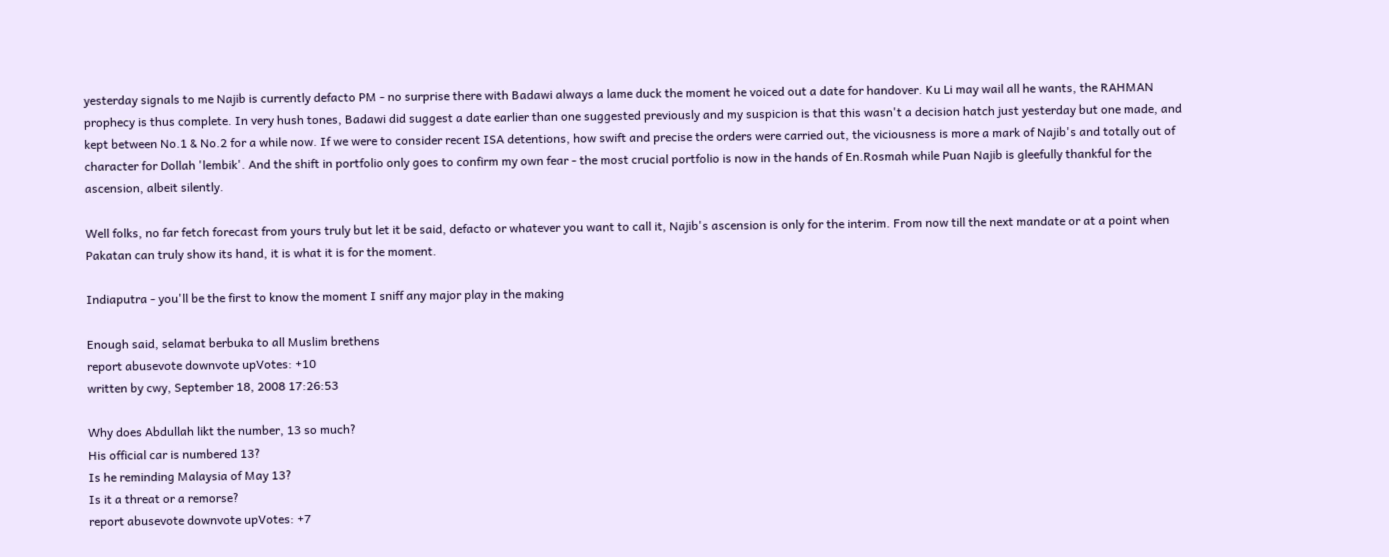yesterday signals to me Najib is currently defacto PM - no surprise there with Badawi always a lame duck the moment he voiced out a date for handover. Ku Li may wail all he wants, the RAHMAN prophecy is thus complete. In very hush tones, Badawi did suggest a date earlier than one suggested previously and my suspicion is that this wasn't a decision hatch just yesterday but one made, and kept between No.1 & No.2 for a while now. If we were to consider recent ISA detentions, how swift and precise the orders were carried out, the viciousness is more a mark of Najib's and totally out of character for Dollah 'lembik'. And the shift in portfolio only goes to confirm my own fear - the most crucial portfolio is now in the hands of En.Rosmah while Puan Najib is gleefully thankful for the ascension, albeit silently.

Well folks, no far fetch forecast from yours truly but let it be said, defacto or whatever you want to call it, Najib's ascension is only for the interim. From now till the next mandate or at a point when Pakatan can truly show its hand, it is what it is for the moment.

Indiaputra - you'll be the first to know the moment I sniff any major play in the making

Enough said, selamat berbuka to all Muslim brethens
report abusevote downvote upVotes: +10
written by cwy, September 18, 2008 17:26:53

Why does Abdullah likt the number, 13 so much?
His official car is numbered 13?
Is he reminding Malaysia of May 13?
Is it a threat or a remorse?
report abusevote downvote upVotes: +7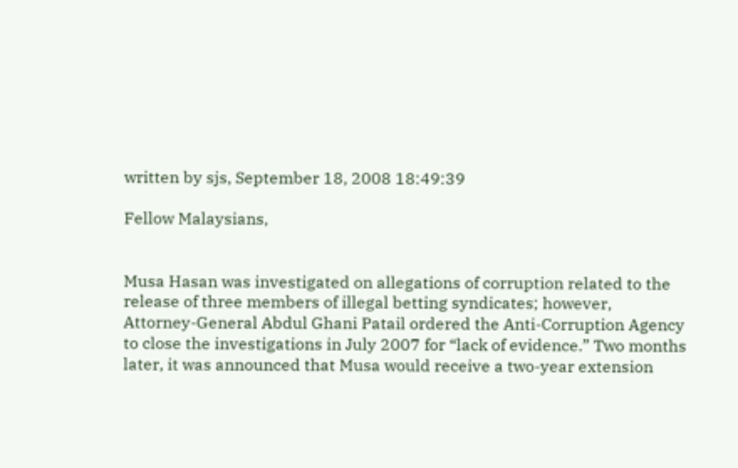written by sjs, September 18, 2008 18:49:39

Fellow Malaysians,


Musa Hasan was investigated on allegations of corruption related to the release of three members of illegal betting syndicates; however, Attorney-General Abdul Ghani Patail ordered the Anti-Corruption Agency to close the investigations in July 2007 for “lack of evidence.” Two months later, it was announced that Musa would receive a two-year extension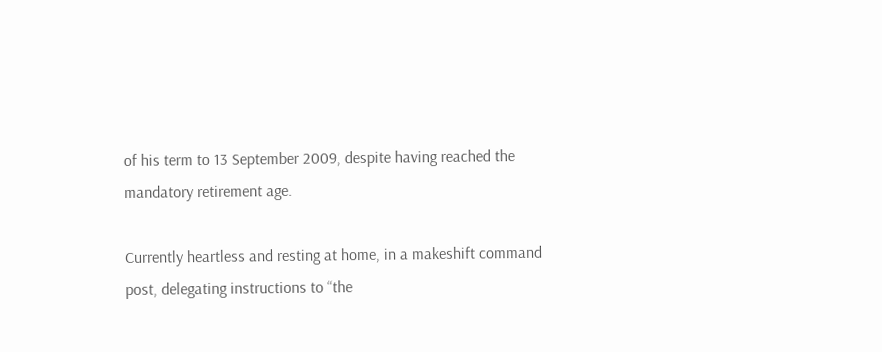of his term to 13 September 2009, despite having reached the mandatory retirement age.

Currently heartless and resting at home, in a makeshift command post, delegating instructions to “the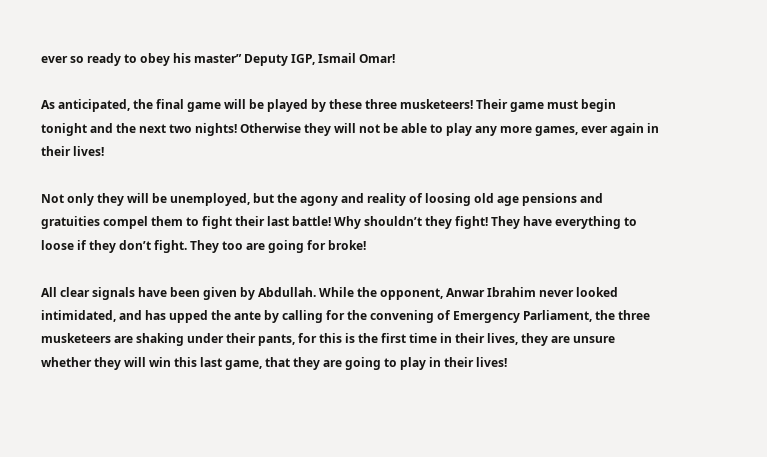ever so ready to obey his master” Deputy IGP, Ismail Omar!

As anticipated, the final game will be played by these three musketeers! Their game must begin tonight and the next two nights! Otherwise they will not be able to play any more games, ever again in their lives!

Not only they will be unemployed, but the agony and reality of loosing old age pensions and gratuities compel them to fight their last battle! Why shouldn’t they fight! They have everything to loose if they don’t fight. They too are going for broke!

All clear signals have been given by Abdullah. While the opponent, Anwar Ibrahim never looked intimidated, and has upped the ante by calling for the convening of Emergency Parliament, the three musketeers are shaking under their pants, for this is the first time in their lives, they are unsure whether they will win this last game, that they are going to play in their lives!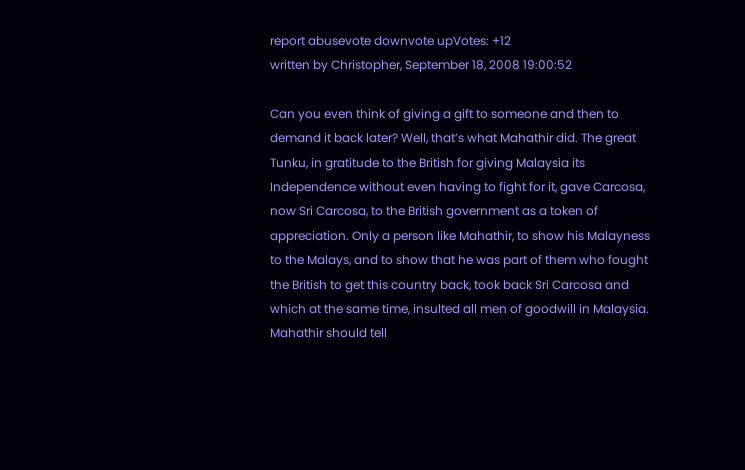report abusevote downvote upVotes: +12
written by Christopher, September 18, 2008 19:00:52

Can you even think of giving a gift to someone and then to demand it back later? Well, that’s what Mahathir did. The great Tunku, in gratitude to the British for giving Malaysia its Independence without even having to fight for it, gave Carcosa, now Sri Carcosa, to the British government as a token of appreciation. Only a person like Mahathir, to show his Malayness to the Malays, and to show that he was part of them who fought the British to get this country back, took back Sri Carcosa and which at the same time, insulted all men of goodwill in Malaysia. Mahathir should tell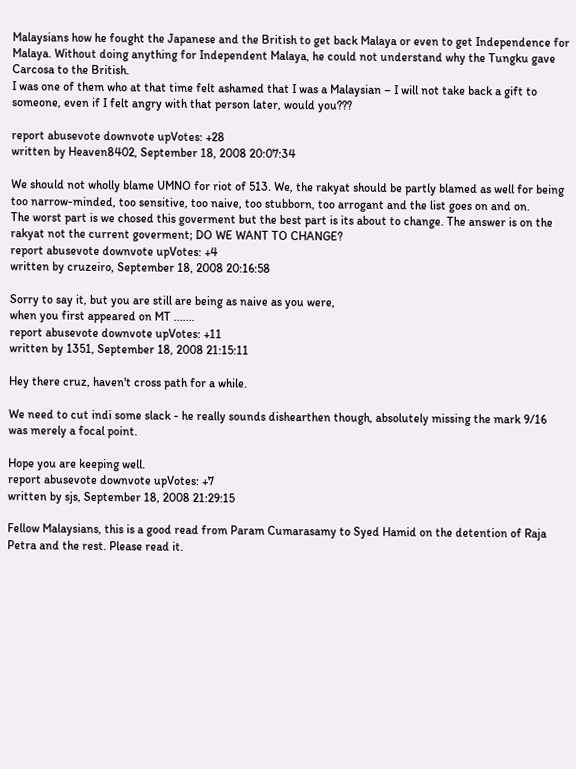Malaysians how he fought the Japanese and the British to get back Malaya or even to get Independence for Malaya. Without doing anything for Independent Malaya, he could not understand why the Tungku gave Carcosa to the British.
I was one of them who at that time felt ashamed that I was a Malaysian – I will not take back a gift to someone, even if I felt angry with that person later, would you???

report abusevote downvote upVotes: +28
written by Heaven8402, September 18, 2008 20:07:34

We should not wholly blame UMNO for riot of 513. We, the rakyat should be partly blamed as well for being too narrow-minded, too sensitive, too naive, too stubborn, too arrogant and the list goes on and on.
The worst part is we chosed this goverment but the best part is its about to change. The answer is on the rakyat not the current goverment; DO WE WANT TO CHANGE?
report abusevote downvote upVotes: +4
written by cruzeiro, September 18, 2008 20:16:58

Sorry to say it, but you are still are being as naive as you were,
when you first appeared on MT .......
report abusevote downvote upVotes: +11
written by 1351, September 18, 2008 21:15:11

Hey there cruz, haven't cross path for a while.

We need to cut indi some slack - he really sounds dishearthen though, absolutely missing the mark 9/16 was merely a focal point.

Hope you are keeping well.
report abusevote downvote upVotes: +7
written by sjs, September 18, 2008 21:29:15

Fellow Malaysians, this is a good read from Param Cumarasamy to Syed Hamid on the detention of Raja Petra and the rest. Please read it.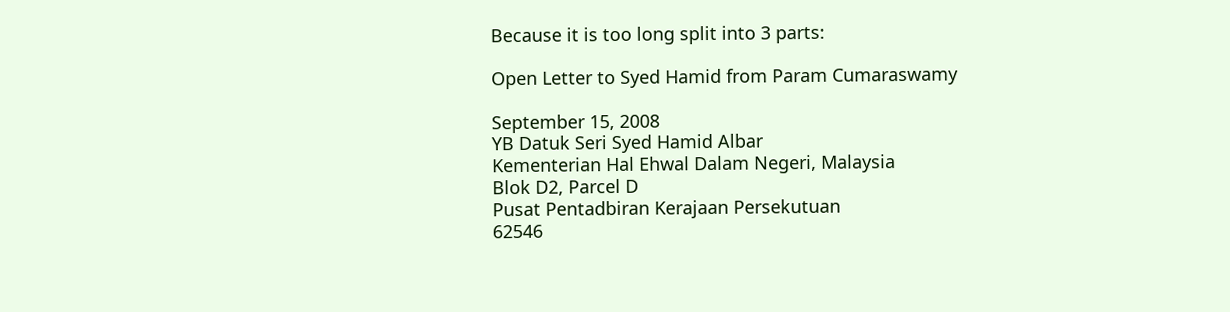Because it is too long split into 3 parts:

Open Letter to Syed Hamid from Param Cumaraswamy

September 15, 2008
YB Datuk Seri Syed Hamid Albar
Kementerian Hal Ehwal Dalam Negeri, Malaysia
Blok D2, Parcel D
Pusat Pentadbiran Kerajaan Persekutuan
62546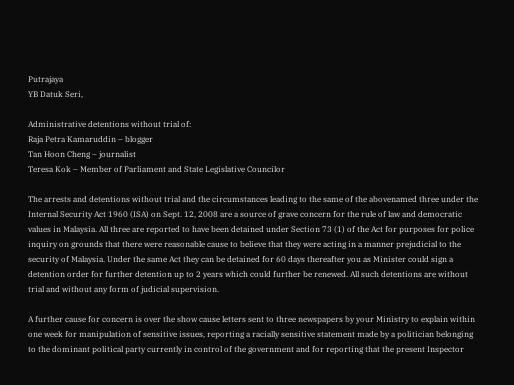Putrajaya
YB Datuk Seri,

Administrative detentions without trial of:
Raja Petra Kamaruddin – blogger
Tan Hoon Cheng – journalist
Teresa Kok – Member of Parliament and State Legislative Councilor

The arrests and detentions without trial and the circumstances leading to the same of the abovenamed three under the Internal Security Act 1960 (ISA) on Sept. 12, 2008 are a source of grave concern for the rule of law and democratic values in Malaysia. All three are reported to have been detained under Section 73 (1) of the Act for purposes for police inquiry on grounds that there were reasonable cause to believe that they were acting in a manner prejudicial to the security of Malaysia. Under the same Act they can be detained for 60 days thereafter you as Minister could sign a detention order for further detention up to 2 years which could further be renewed. All such detentions are without trial and without any form of judicial supervision.

A further cause for concern is over the show cause letters sent to three newspapers by your Ministry to explain within one week for manipulation of sensitive issues, reporting a racially sensitive statement made by a politician belonging to the dominant political party currently in control of the government and for reporting that the present Inspector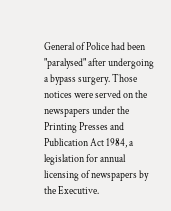General of Police had been "paralysed" after undergoing a bypass surgery. Those notices were served on the newspapers under the Printing Presses and Publication Act 1984, a legislation for annual licensing of newspapers by the Executive.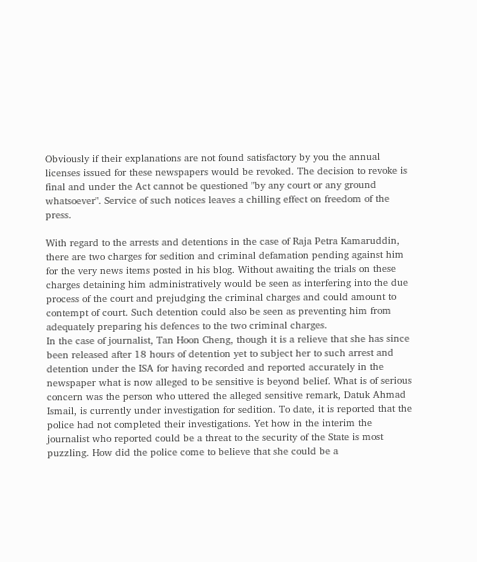Obviously if their explanations are not found satisfactory by you the annual licenses issued for these newspapers would be revoked. The decision to revoke is final and under the Act cannot be questioned "by any court or any ground whatsoever". Service of such notices leaves a chilling effect on freedom of the press.

With regard to the arrests and detentions in the case of Raja Petra Kamaruddin, there are two charges for sedition and criminal defamation pending against him for the very news items posted in his blog. Without awaiting the trials on these charges detaining him administratively would be seen as interfering into the due process of the court and prejudging the criminal charges and could amount to contempt of court. Such detention could also be seen as preventing him from adequately preparing his defences to the two criminal charges.
In the case of journalist, Tan Hoon Cheng, though it is a relieve that she has since been released after 18 hours of detention yet to subject her to such arrest and detention under the ISA for having recorded and reported accurately in the newspaper what is now alleged to be sensitive is beyond belief. What is of serious concern was the person who uttered the alleged sensitive remark, Datuk Ahmad Ismail, is currently under investigation for sedition. To date, it is reported that the police had not completed their investigations. Yet how in the interim the journalist who reported could be a threat to the security of the State is most puzzling. How did the police come to believe that she could be a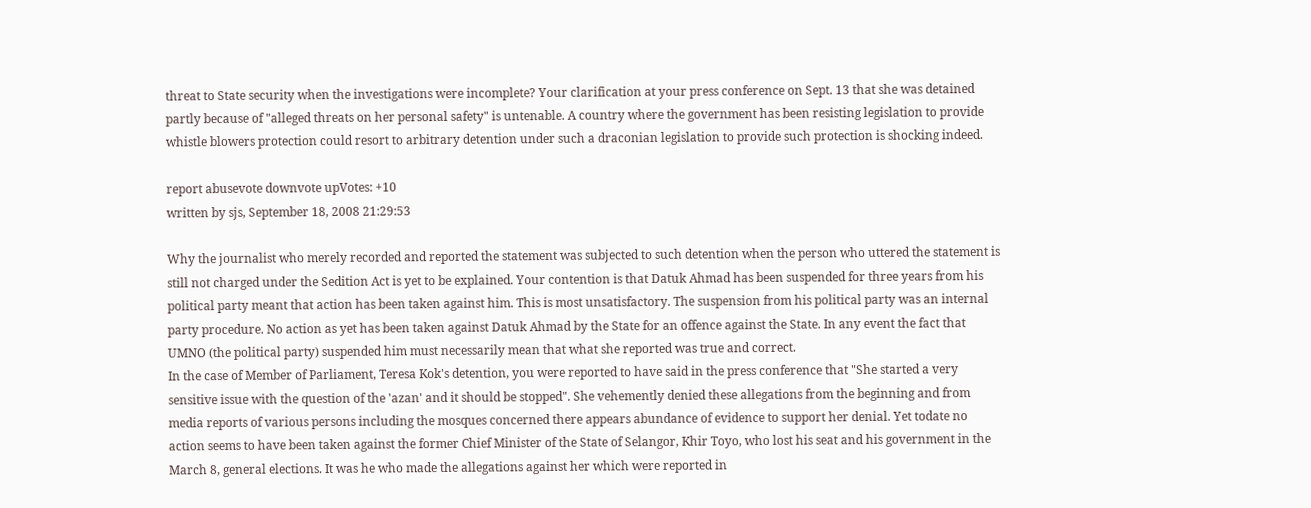threat to State security when the investigations were incomplete? Your clarification at your press conference on Sept. 13 that she was detained partly because of "alleged threats on her personal safety" is untenable. A country where the government has been resisting legislation to provide whistle blowers protection could resort to arbitrary detention under such a draconian legislation to provide such protection is shocking indeed.

report abusevote downvote upVotes: +10
written by sjs, September 18, 2008 21:29:53

Why the journalist who merely recorded and reported the statement was subjected to such detention when the person who uttered the statement is still not charged under the Sedition Act is yet to be explained. Your contention is that Datuk Ahmad has been suspended for three years from his political party meant that action has been taken against him. This is most unsatisfactory. The suspension from his political party was an internal party procedure. No action as yet has been taken against Datuk Ahmad by the State for an offence against the State. In any event the fact that UMNO (the political party) suspended him must necessarily mean that what she reported was true and correct.
In the case of Member of Parliament, Teresa Kok's detention, you were reported to have said in the press conference that "She started a very sensitive issue with the question of the 'azan' and it should be stopped". She vehemently denied these allegations from the beginning and from media reports of various persons including the mosques concerned there appears abundance of evidence to support her denial. Yet todate no action seems to have been taken against the former Chief Minister of the State of Selangor, Khir Toyo, who lost his seat and his government in the March 8, general elections. It was he who made the allegations against her which were reported in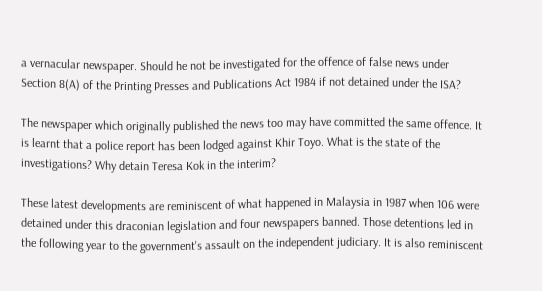a vernacular newspaper. Should he not be investigated for the offence of false news under Section 8(A) of the Printing Presses and Publications Act 1984 if not detained under the ISA?

The newspaper which originally published the news too may have committed the same offence. It is learnt that a police report has been lodged against Khir Toyo. What is the state of the investigations? Why detain Teresa Kok in the interim?

These latest developments are reminiscent of what happened in Malaysia in 1987 when 106 were detained under this draconian legislation and four newspapers banned. Those detentions led in the following year to the government's assault on the independent judiciary. It is also reminiscent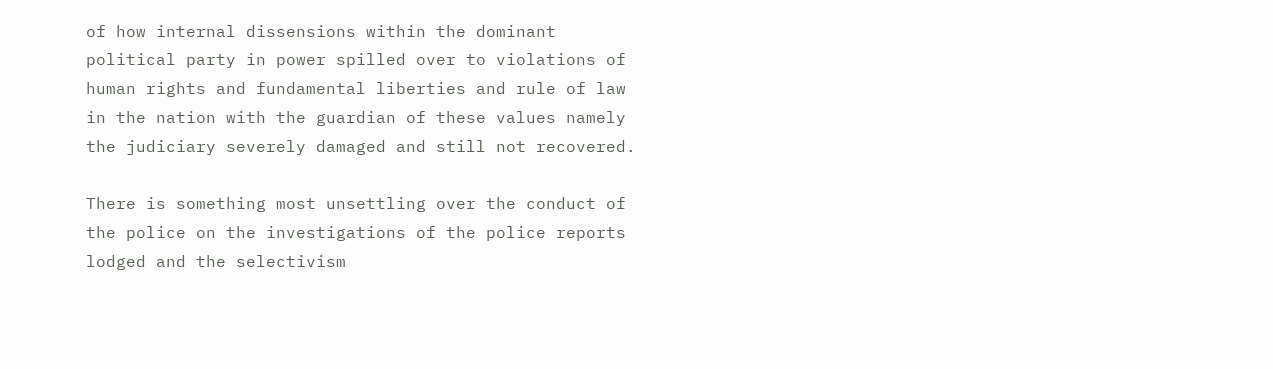of how internal dissensions within the dominant political party in power spilled over to violations of human rights and fundamental liberties and rule of law in the nation with the guardian of these values namely the judiciary severely damaged and still not recovered.

There is something most unsettling over the conduct of the police on the investigations of the police reports lodged and the selectivism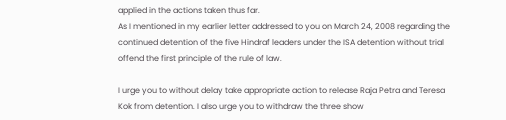applied in the actions taken thus far.
As I mentioned in my earlier letter addressed to you on March 24, 2008 regarding the continued detention of the five Hindraf leaders under the ISA detention without trial offend the first principle of the rule of law.

I urge you to without delay take appropriate action to release Raja Petra and Teresa Kok from detention. I also urge you to withdraw the three show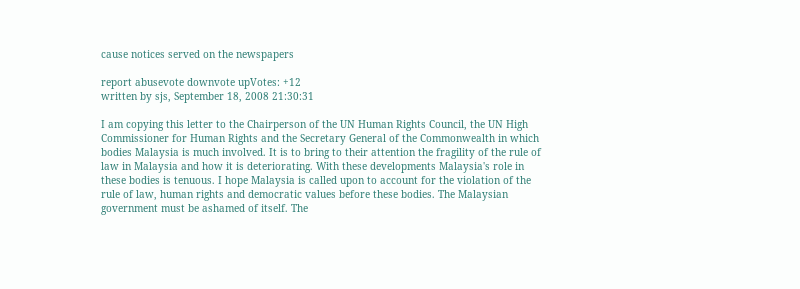cause notices served on the newspapers

report abusevote downvote upVotes: +12
written by sjs, September 18, 2008 21:30:31

I am copying this letter to the Chairperson of the UN Human Rights Council, the UN High Commissioner for Human Rights and the Secretary General of the Commonwealth in which bodies Malaysia is much involved. It is to bring to their attention the fragility of the rule of law in Malaysia and how it is deteriorating. With these developments Malaysia's role in these bodies is tenuous. I hope Malaysia is called upon to account for the violation of the rule of law, human rights and democratic values before these bodies. The Malaysian government must be ashamed of itself. The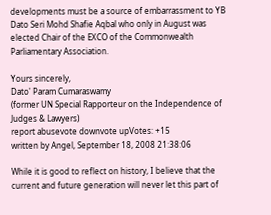developments must be a source of embarrassment to YB Dato Seri Mohd Shafie Aqbal who only in August was elected Chair of the EXCO of the Commonwealth Parliamentary Association.

Yours sincerely,
Dato' Param Cumaraswamy
(former UN Special Rapporteur on the Independence of Judges & Lawyers)
report abusevote downvote upVotes: +15
written by Angel, September 18, 2008 21:38:06

While it is good to reflect on history, I believe that the current and future generation will never let this part of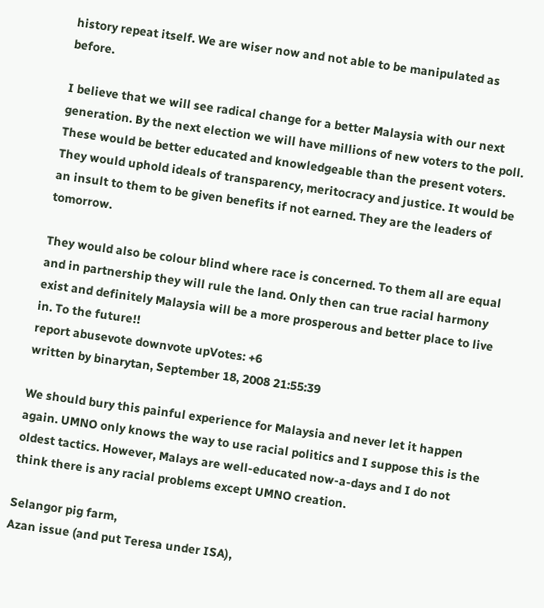history repeat itself. We are wiser now and not able to be manipulated as before.

I believe that we will see radical change for a better Malaysia with our next generation. By the next election we will have millions of new voters to the poll. These would be better educated and knowledgeable than the present voters. They would uphold ideals of transparency, meritocracy and justice. It would be an insult to them to be given benefits if not earned. They are the leaders of tomorrow.

They would also be colour blind where race is concerned. To them all are equal and in partnership they will rule the land. Only then can true racial harmony exist and definitely Malaysia will be a more prosperous and better place to live in. To the future!!
report abusevote downvote upVotes: +6
written by binarytan, September 18, 2008 21:55:39

We should bury this painful experience for Malaysia and never let it happen again. UMNO only knows the way to use racial politics and I suppose this is the oldest tactics. However, Malays are well-educated now-a-days and I do not think there is any racial problems except UMNO creation.

Selangor pig farm,
Azan issue (and put Teresa under ISA),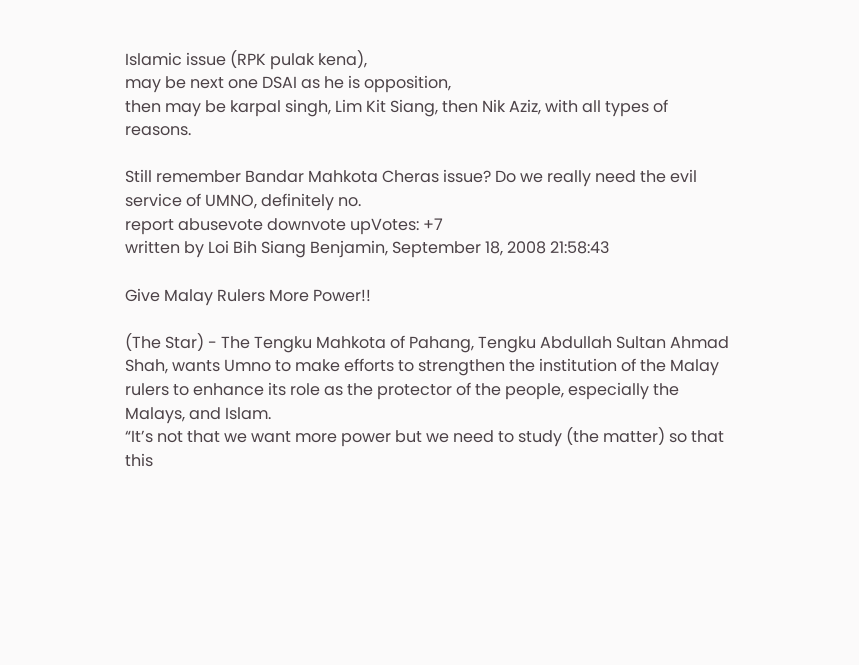Islamic issue (RPK pulak kena),
may be next one DSAI as he is opposition,
then may be karpal singh, Lim Kit Siang, then Nik Aziz, with all types of reasons.

Still remember Bandar Mahkota Cheras issue? Do we really need the evil service of UMNO, definitely no.
report abusevote downvote upVotes: +7
written by Loi Bih Siang Benjamin, September 18, 2008 21:58:43

Give Malay Rulers More Power!!

(The Star) - The Tengku Mahkota of Pahang, Tengku Abdullah Sultan Ahmad Shah, wants Umno to make efforts to strengthen the institution of the Malay rulers to enhance its role as the protector of the people, especially the Malays, and Islam.
“It’s not that we want more power but we need to study (the matter) so that this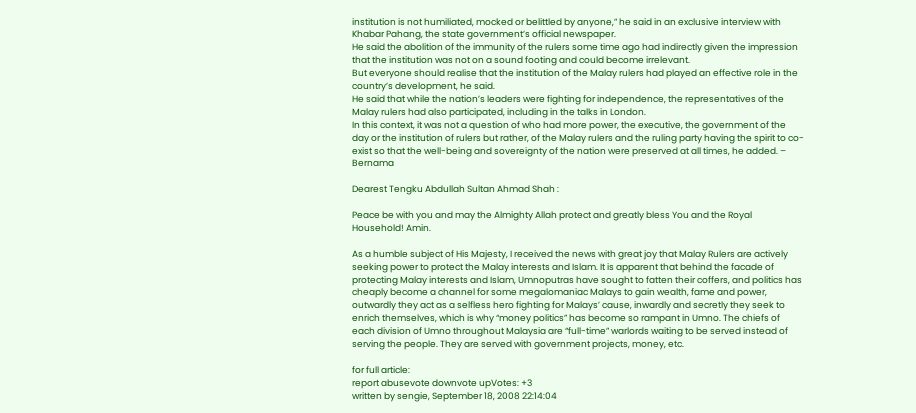institution is not humiliated, mocked or belittled by anyone,” he said in an exclusive interview with Khabar Pahang, the state government’s official newspaper.
He said the abolition of the immunity of the rulers some time ago had indirectly given the impression that the institution was not on a sound footing and could become irrelevant.
But everyone should realise that the institution of the Malay rulers had played an effective role in the country’s development, he said.
He said that while the nation’s leaders were fighting for independence, the representatives of the Malay rulers had also participated, including in the talks in London.
In this context, it was not a question of who had more power, the executive, the government of the day or the institution of rulers but rather, of the Malay rulers and the ruling party having the spirit to co-exist so that the well-being and sovereignty of the nation were preserved at all times, he added. – Bernama

Dearest Tengku Abdullah Sultan Ahmad Shah :

Peace be with you and may the Almighty Allah protect and greatly bless You and the Royal Household! Amin.

As a humble subject of His Majesty, I received the news with great joy that Malay Rulers are actively seeking power to protect the Malay interests and Islam. It is apparent that behind the facade of protecting Malay interests and Islam, Umnoputras have sought to fatten their coffers, and politics has cheaply become a channel for some megalomaniac Malays to gain wealth, fame and power, outwardly they act as a selfless hero fighting for Malays’ cause, inwardly and secretly they seek to enrich themselves, which is why “money politics” has become so rampant in Umno. The chiefs of each division of Umno throughout Malaysia are “full-time” warlords waiting to be served instead of serving the people. They are served with government projects, money, etc.

for full article:
report abusevote downvote upVotes: +3
written by sengie, September 18, 2008 22:14:04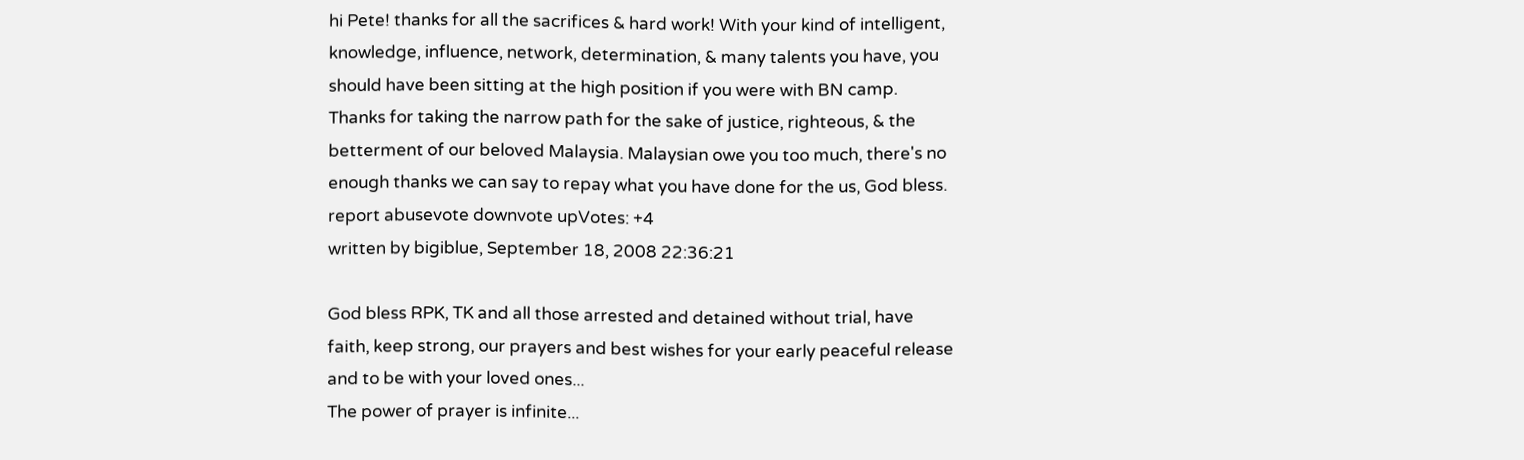hi Pete! thanks for all the sacrifices & hard work! With your kind of intelligent, knowledge, influence, network, determination, & many talents you have, you should have been sitting at the high position if you were with BN camp. Thanks for taking the narrow path for the sake of justice, righteous, & the betterment of our beloved Malaysia. Malaysian owe you too much, there's no enough thanks we can say to repay what you have done for the us, God bless.
report abusevote downvote upVotes: +4
written by bigiblue, September 18, 2008 22:36:21

God bless RPK, TK and all those arrested and detained without trial, have faith, keep strong, our prayers and best wishes for your early peaceful release and to be with your loved ones...
The power of prayer is infinite...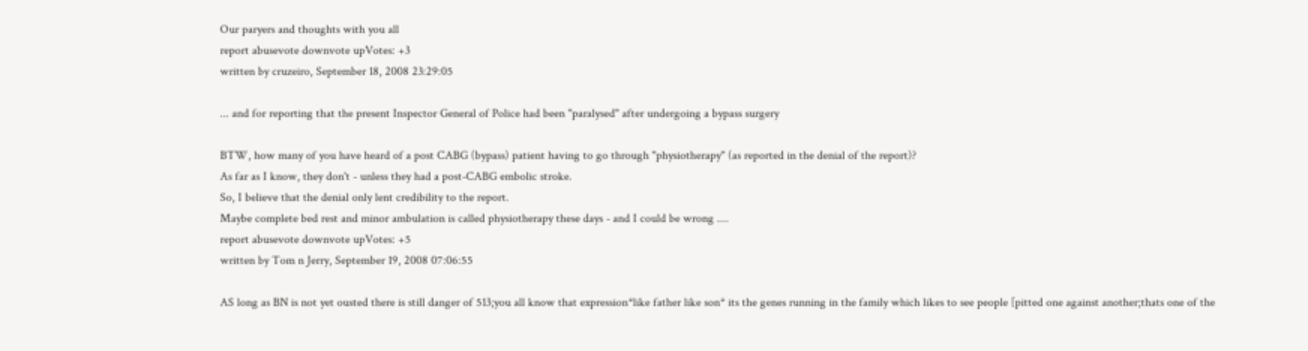Our paryers and thoughts with you all
report abusevote downvote upVotes: +3
written by cruzeiro, September 18, 2008 23:29:05

... and for reporting that the present Inspector General of Police had been "paralysed" after undergoing a bypass surgery

BTW, how many of you have heard of a post CABG (bypass) patient having to go through "physiotherapy" (as reported in the denial of the report)?
As far as I know, they don't - unless they had a post-CABG embolic stroke.
So, I believe that the denial only lent credibility to the report.
Maybe complete bed rest and minor ambulation is called physiotherapy these days - and I could be wrong ....
report abusevote downvote upVotes: +5
written by Tom n Jerry, September 19, 2008 07:06:55

AS long as BN is not yet ousted there is still danger of 513;you all know that expression*like father like son* its the genes running in the family which likes to see people [pitted one against another;thats one of the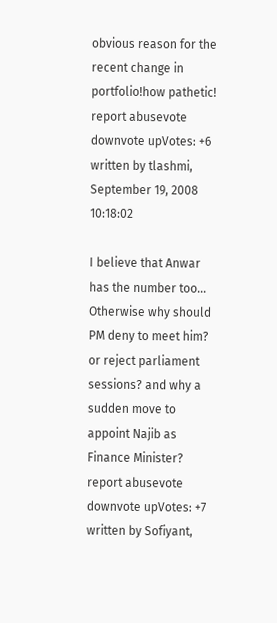obvious reason for the recent change in portfolio!how pathetic!
report abusevote downvote upVotes: +6
written by tlashmi, September 19, 2008 10:18:02

I believe that Anwar has the number too... Otherwise why should PM deny to meet him? or reject parliament sessions? and why a sudden move to appoint Najib as Finance Minister?
report abusevote downvote upVotes: +7
written by Sofiyant,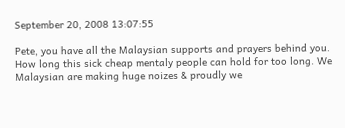September 20, 2008 13:07:55

Pete, you have all the Malaysian supports and prayers behind you. How long this sick cheap mentaly people can hold for too long. We Malaysian are making huge noizes & proudly we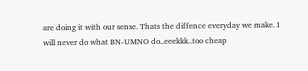are doing it with our sense. Thats the diffence everyday we make. I will never do what BN-UMNO do..eeekkk..too cheap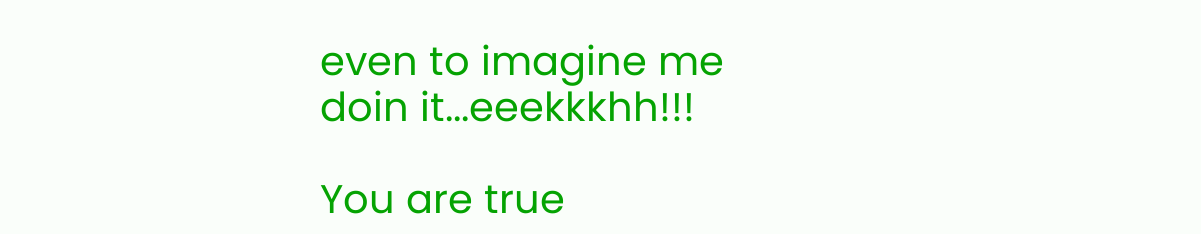even to imagine me doin it...eeekkkhh!!!

You are true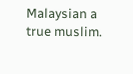Malaysian a true muslim.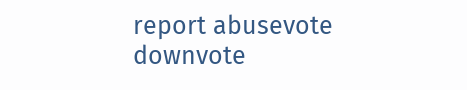report abusevote downvote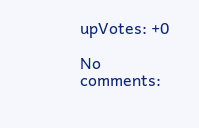upVotes: +0

No comments: